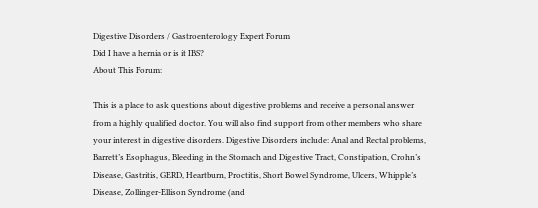Digestive Disorders / Gastroenterology Expert Forum
Did I have a hernia or is it IBS?
About This Forum:

This is a place to ask questions about digestive problems and receive a personal answer from a highly qualified doctor. You will also find support from other members who share your interest in digestive disorders. Digestive Disorders include: Anal and Rectal problems, Barrett’s Esophagus, Bleeding in the Stomach and Digestive Tract, Constipation, Crohn’s Disease, Gastritis, GERD, Heartburn, Proctitis, Short Bowel Syndrome, Ulcers, Whipple’s Disease, Zollinger-Ellison Syndrome (and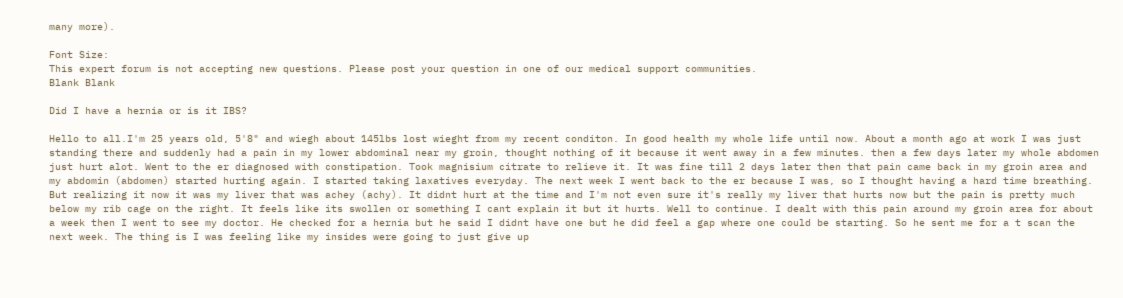many more).

Font Size:
This expert forum is not accepting new questions. Please post your question in one of our medical support communities.
Blank Blank

Did I have a hernia or is it IBS?

Hello to all.I'm 25 years old, 5'8" and wiegh about 145lbs lost wieght from my recent conditon. In good health my whole life until now. About a month ago at work I was just standing there and suddenly had a pain in my lower abdominal near my groin, thought nothing of it because it went away in a few minutes. then a few days later my whole abdomen just hurt alot. Went to the er diagnosed with constipation. Took magnisium citrate to relieve it. It was fine till 2 days later then that pain came back in my groin area and my abdomin (abdomen) started hurting again. I started taking laxatives everyday. The next week I went back to the er because I was, so I thought having a hard time breathing. But realizing it now it was my liver that was achey (achy). It didnt hurt at the time and I'm not even sure it's really my liver that hurts now but the pain is pretty much below my rib cage on the right. It feels like its swollen or something I cant explain it but it hurts. Well to continue. I dealt with this pain around my groin area for about a week then I went to see my doctor. He checked for a hernia but he said I didnt have one but he did feel a gap where one could be starting. So he sent me for a t scan the next week. The thing is I was feeling like my insides were going to just give up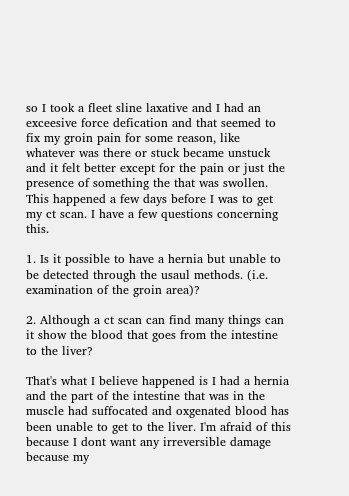so I took a fleet sline laxative and I had an exceesive force defication and that seemed to fix my groin pain for some reason, like whatever was there or stuck became unstuck and it felt better except for the pain or just the presence of something the that was swollen. This happened a few days before I was to get my ct scan. I have a few questions concerning this.

1. Is it possible to have a hernia but unable to be detected through the usaul methods. (i.e. examination of the groin area)?

2. Although a ct scan can find many things can it show the blood that goes from the intestine to the liver?

That's what I believe happened is I had a hernia and the part of the intestine that was in the muscle had suffocated and oxgenated blood has been unable to get to the liver. I'm afraid of this because I dont want any irreversible damage because my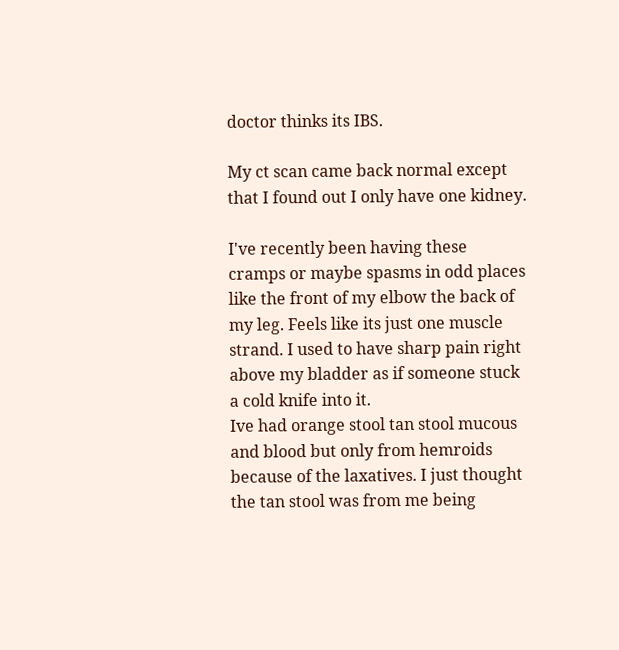doctor thinks its IBS.

My ct scan came back normal except that I found out I only have one kidney.

I've recently been having these cramps or maybe spasms in odd places like the front of my elbow the back of my leg. Feels like its just one muscle strand. I used to have sharp pain right above my bladder as if someone stuck a cold knife into it.
Ive had orange stool tan stool mucous and blood but only from hemroids because of the laxatives. I just thought the tan stool was from me being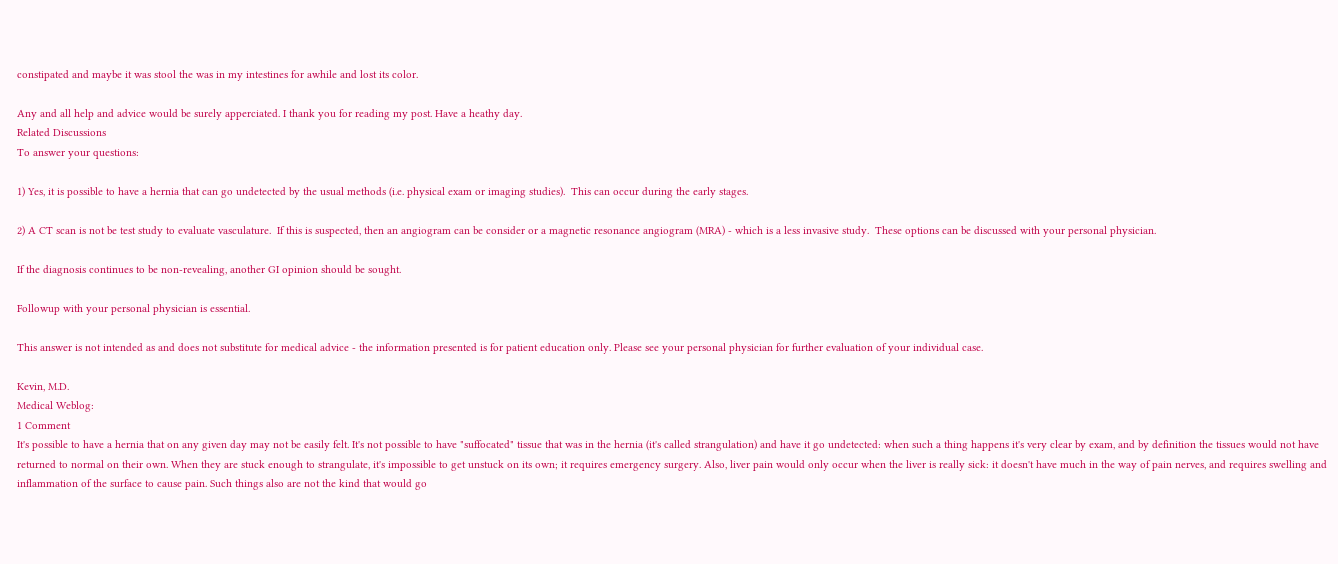constipated and maybe it was stool the was in my intestines for awhile and lost its color.

Any and all help and advice would be surely apperciated. I thank you for reading my post. Have a heathy day.
Related Discussions
To answer your questions:

1) Yes, it is possible to have a hernia that can go undetected by the usual methods (i.e. physical exam or imaging studies).  This can occur during the early stages.

2) A CT scan is not be test study to evaluate vasculature.  If this is suspected, then an angiogram can be consider or a magnetic resonance angiogram (MRA) - which is a less invasive study.  These options can be discussed with your personal physician.

If the diagnosis continues to be non-revealing, another GI opinion should be sought.

Followup with your personal physician is essential.

This answer is not intended as and does not substitute for medical advice - the information presented is for patient education only. Please see your personal physician for further evaluation of your individual case.

Kevin, M.D.
Medical Weblog:
1 Comment
It's possible to have a hernia that on any given day may not be easily felt. It's not possible to have "suffocated" tissue that was in the hernia (it's called strangulation) and have it go undetected: when such a thing happens it's very clear by exam, and by definition the tissues would not have returned to normal on their own. When they are stuck enough to strangulate, it's impossible to get unstuck on its own; it requires emergency surgery. Also, liver pain would only occur when the liver is really sick: it doesn't have much in the way of pain nerves, and requires swelling and inflammation of the surface to cause pain. Such things also are not the kind that would go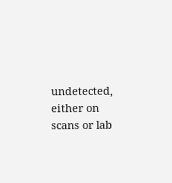undetected, either on scans or lab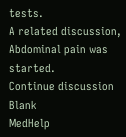tests.
A related discussion, Abdominal pain was started.
Continue discussion Blank
MedHelp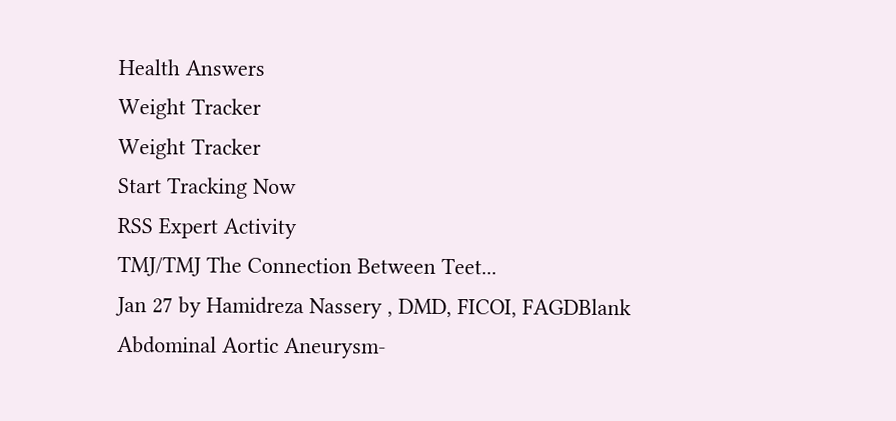Health Answers
Weight Tracker
Weight Tracker
Start Tracking Now
RSS Expert Activity
TMJ/TMJ The Connection Between Teet...
Jan 27 by Hamidreza Nassery , DMD, FICOI, FAGDBlank
Abdominal Aortic Aneurysm-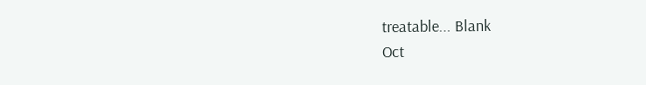treatable... Blank
Oct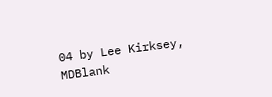04 by Lee Kirksey, MDBlank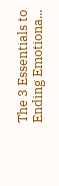The 3 Essentials to Ending Emotiona...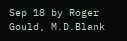Sep 18 by Roger Gould, M.D.Blank